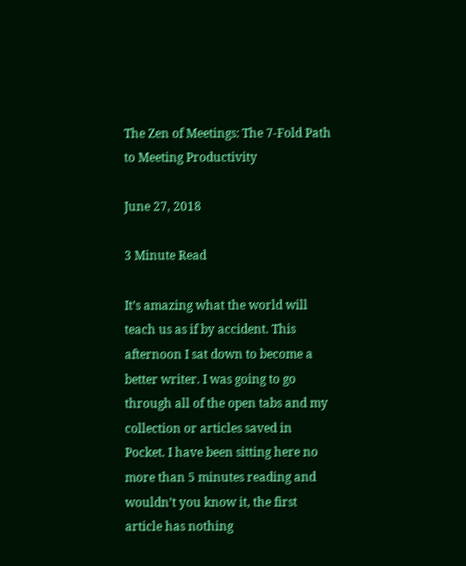The Zen of Meetings: The 7-Fold Path to Meeting Productivity

June 27, 2018

3 Minute Read

It’s amazing what the world will teach us as if by accident. This afternoon I sat down to become a better writer. I was going to go through all of the open tabs and my collection or articles saved in Pocket. I have been sitting here no more than 5 minutes reading and wouldn’t you know it, the first article has nothing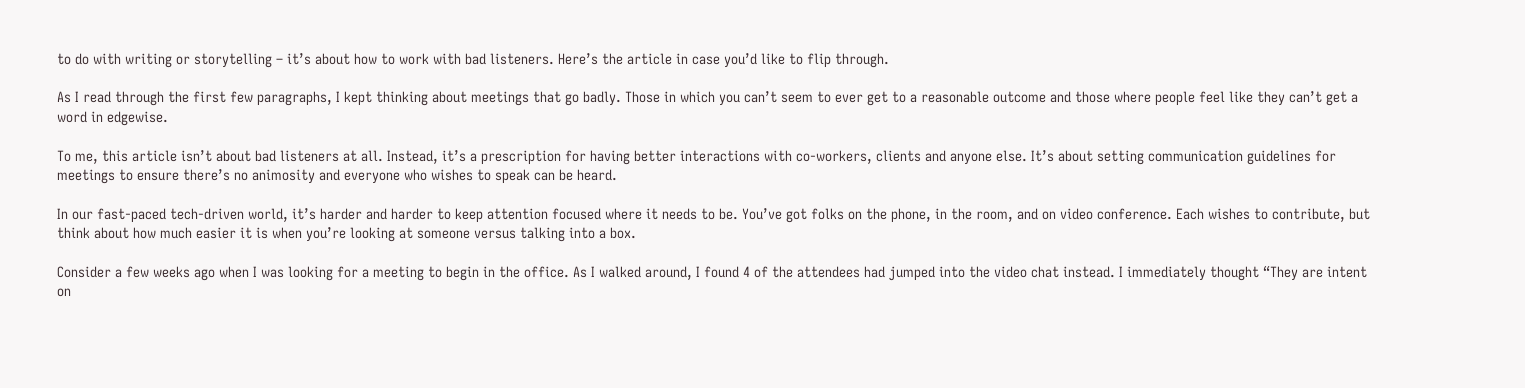to do with writing or storytelling – it’s about how to work with bad listeners. Here’s the article in case you’d like to flip through.

As I read through the first few paragraphs, I kept thinking about meetings that go badly. Those in which you can’t seem to ever get to a reasonable outcome and those where people feel like they can’t get a word in edgewise.

To me, this article isn’t about bad listeners at all. Instead, it’s a prescription for having better interactions with co-workers, clients and anyone else. It’s about setting communication guidelines for meetings to ensure there’s no animosity and everyone who wishes to speak can be heard.

In our fast-paced tech-driven world, it’s harder and harder to keep attention focused where it needs to be. You’ve got folks on the phone, in the room, and on video conference. Each wishes to contribute, but think about how much easier it is when you’re looking at someone versus talking into a box.

Consider a few weeks ago when I was looking for a meeting to begin in the office. As I walked around, I found 4 of the attendees had jumped into the video chat instead. I immediately thought “They are intent on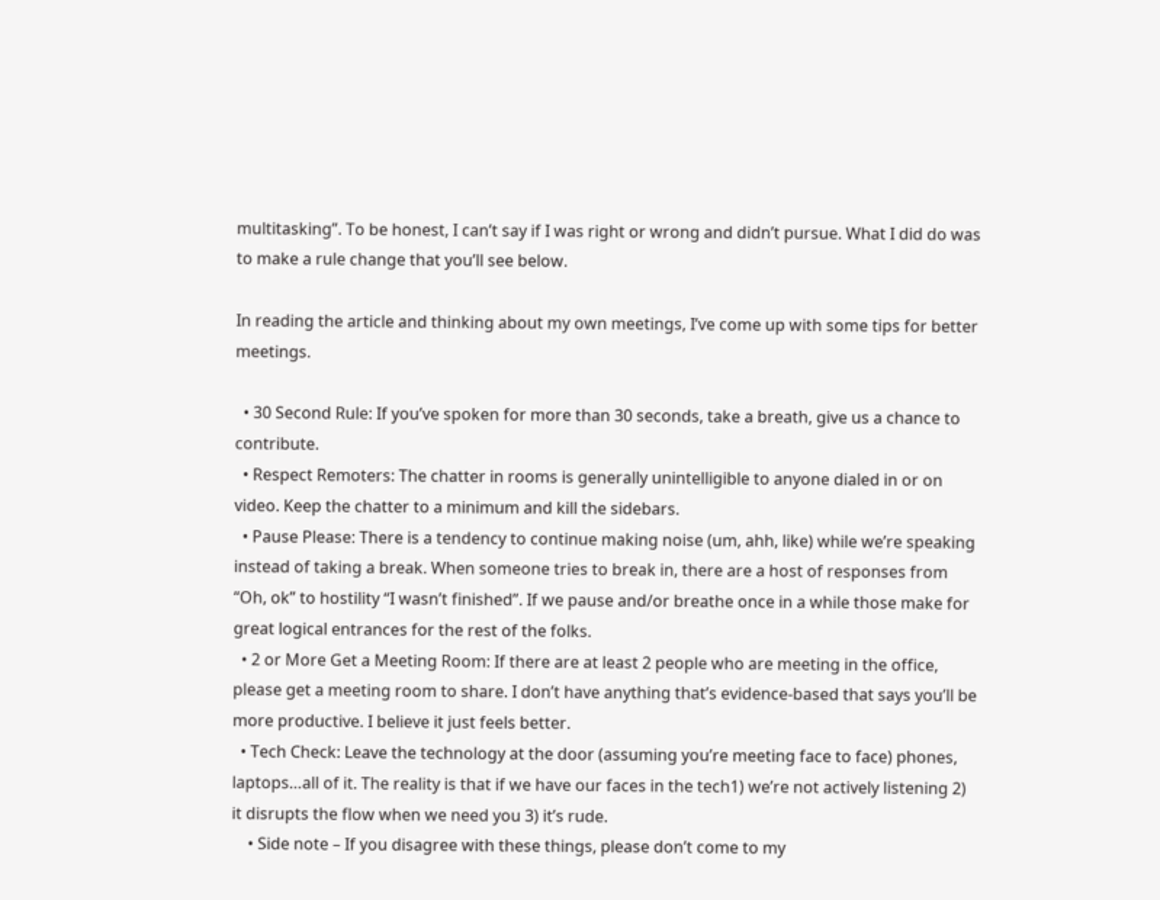multitasking”. To be honest, I can’t say if I was right or wrong and didn’t pursue. What I did do was to make a rule change that you’ll see below.

In reading the article and thinking about my own meetings, I’ve come up with some tips for better meetings.

  • 30 Second Rule: If you’ve spoken for more than 30 seconds, take a breath, give us a chance to contribute.
  • Respect Remoters: The chatter in rooms is generally unintelligible to anyone dialed in or on video. Keep the chatter to a minimum and kill the sidebars.
  • Pause Please: There is a tendency to continue making noise (um, ahh, like) while we’re speaking instead of taking a break. When someone tries to break in, there are a host of responses from “Oh, ok” to hostility “I wasn’t finished”. If we pause and/or breathe once in a while those make for great logical entrances for the rest of the folks.
  • 2 or More Get a Meeting Room: If there are at least 2 people who are meeting in the office, please get a meeting room to share. I don’t have anything that’s evidence-based that says you’ll be more productive. I believe it just feels better.
  • Tech Check: Leave the technology at the door (assuming you’re meeting face to face) phones, laptops…all of it. The reality is that if we have our faces in the tech1) we’re not actively listening 2) it disrupts the flow when we need you 3) it’s rude.
    • Side note – If you disagree with these things, please don’t come to my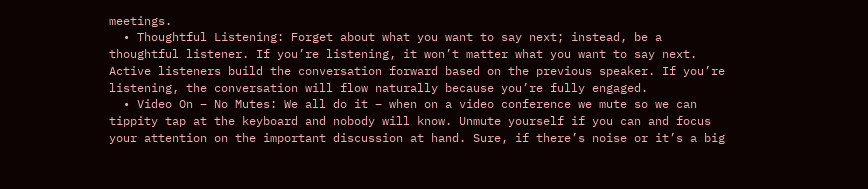meetings.
  • Thoughtful Listening: Forget about what you want to say next; instead, be a thoughtful listener. If you’re listening, it won’t matter what you want to say next. Active listeners build the conversation forward based on the previous speaker. If you’re listening, the conversation will flow naturally because you’re fully engaged.
  • Video On – No Mutes: We all do it – when on a video conference we mute so we can tippity tap at the keyboard and nobody will know. Unmute yourself if you can and focus your attention on the important discussion at hand. Sure, if there’s noise or it’s a big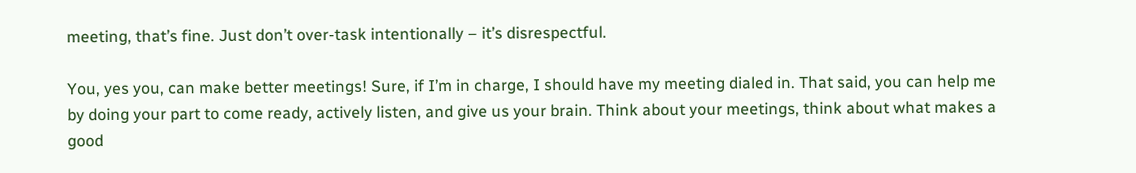meeting, that’s fine. Just don’t over-task intentionally – it’s disrespectful.

You, yes you, can make better meetings! Sure, if I’m in charge, I should have my meeting dialed in. That said, you can help me by doing your part to come ready, actively listen, and give us your brain. Think about your meetings, think about what makes a good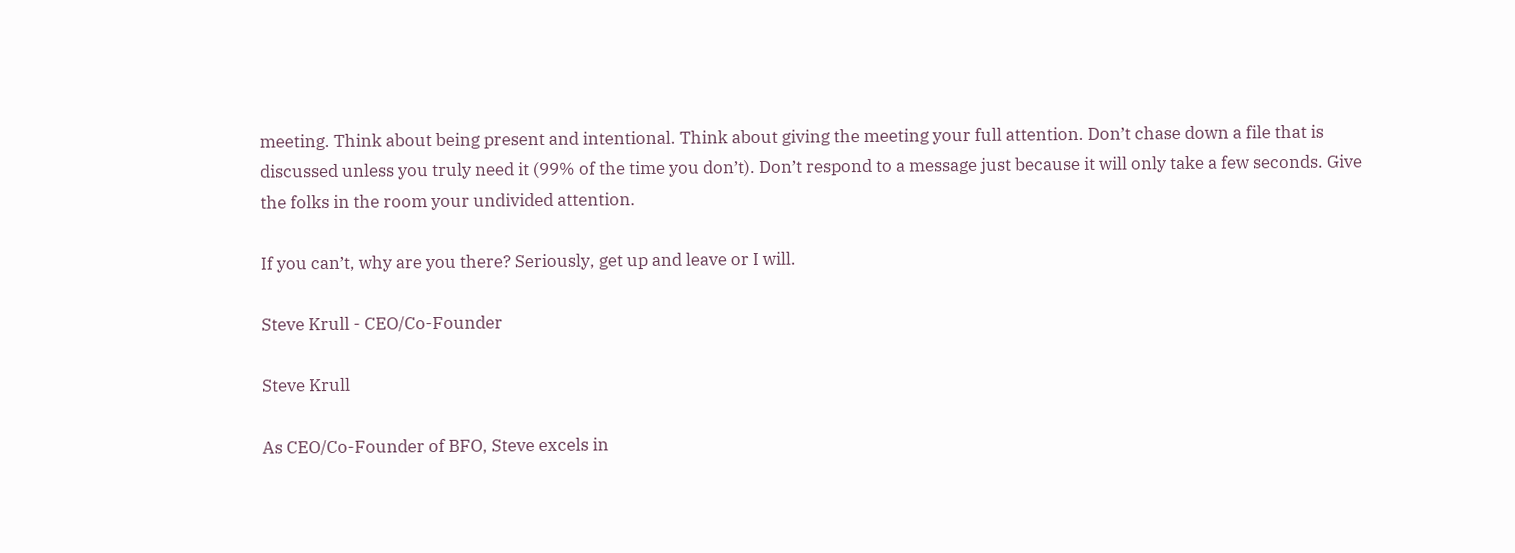meeting. Think about being present and intentional. Think about giving the meeting your full attention. Don’t chase down a file that is discussed unless you truly need it (99% of the time you don’t). Don’t respond to a message just because it will only take a few seconds. Give the folks in the room your undivided attention.

If you can’t, why are you there? Seriously, get up and leave or I will.

Steve Krull - CEO/Co-Founder

Steve Krull

As CEO/Co-Founder of BFO, Steve excels in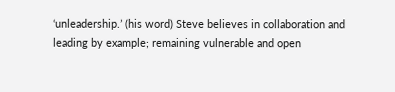‘unleadership.’ (his word) Steve believes in collaboration and leading by example; remaining vulnerable and open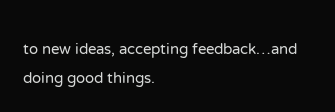to new ideas, accepting feedback…and doing good things.